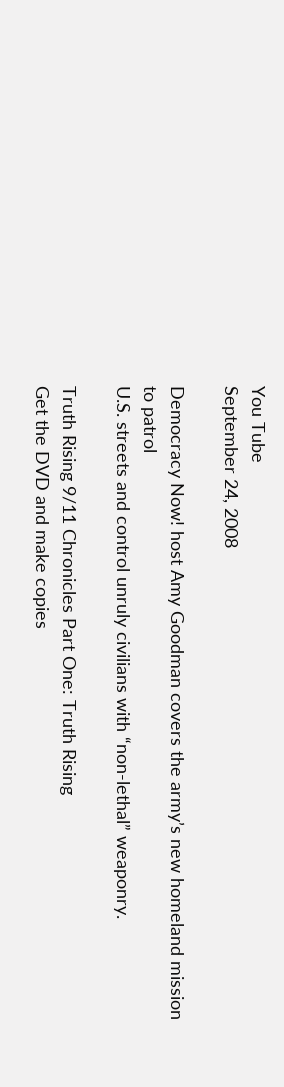You Tube
September 24, 2008

Democracy Now! host Amy Goodman covers the army’s new homeland mission to patrol
U.S. streets and control unruly civilians with “non-lethal” weaponry.

Truth Rising 9/11 Chronicles Part One: Truth Rising
Get the DVD and make copies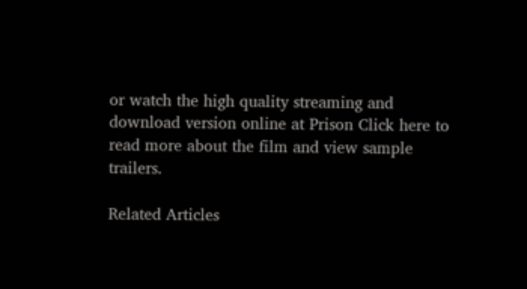or watch the high quality streaming and download version online at Prison Click here to read more about the film and view sample trailers.

Related Articles